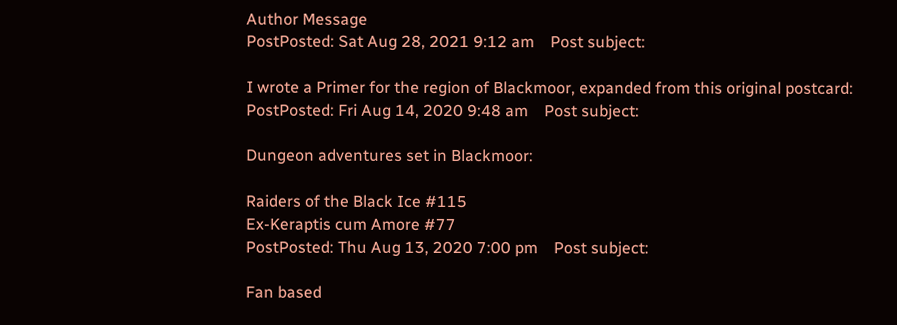Author Message
PostPosted: Sat Aug 28, 2021 9:12 am    Post subject:

I wrote a Primer for the region of Blackmoor, expanded from this original postcard:
PostPosted: Fri Aug 14, 2020 9:48 am    Post subject:

Dungeon adventures set in Blackmoor:

Raiders of the Black Ice #115
Ex-Keraptis cum Amore #77
PostPosted: Thu Aug 13, 2020 7:00 pm    Post subject:

Fan based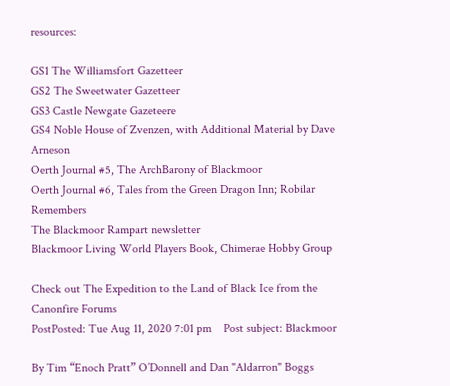resources:

GS1 The Williamsfort Gazetteer
GS2 The Sweetwater Gazetteer
GS3 Castle Newgate Gazeteere
GS4 Noble House of Zvenzen, with Additional Material by Dave Arneson
Oerth Journal #5, The ArchBarony of Blackmoor
Oerth Journal #6, Tales from the Green Dragon Inn; Robilar Remembers
The Blackmoor Rampart newsletter
Blackmoor Living World Players Book, Chimerae Hobby Group

Check out The Expedition to the Land of Black Ice from the Canonfire Forums
PostPosted: Tue Aug 11, 2020 7:01 pm    Post subject: Blackmoor

By Tim “Enoch Pratt” O’Donnell and Dan "Aldarron" Boggs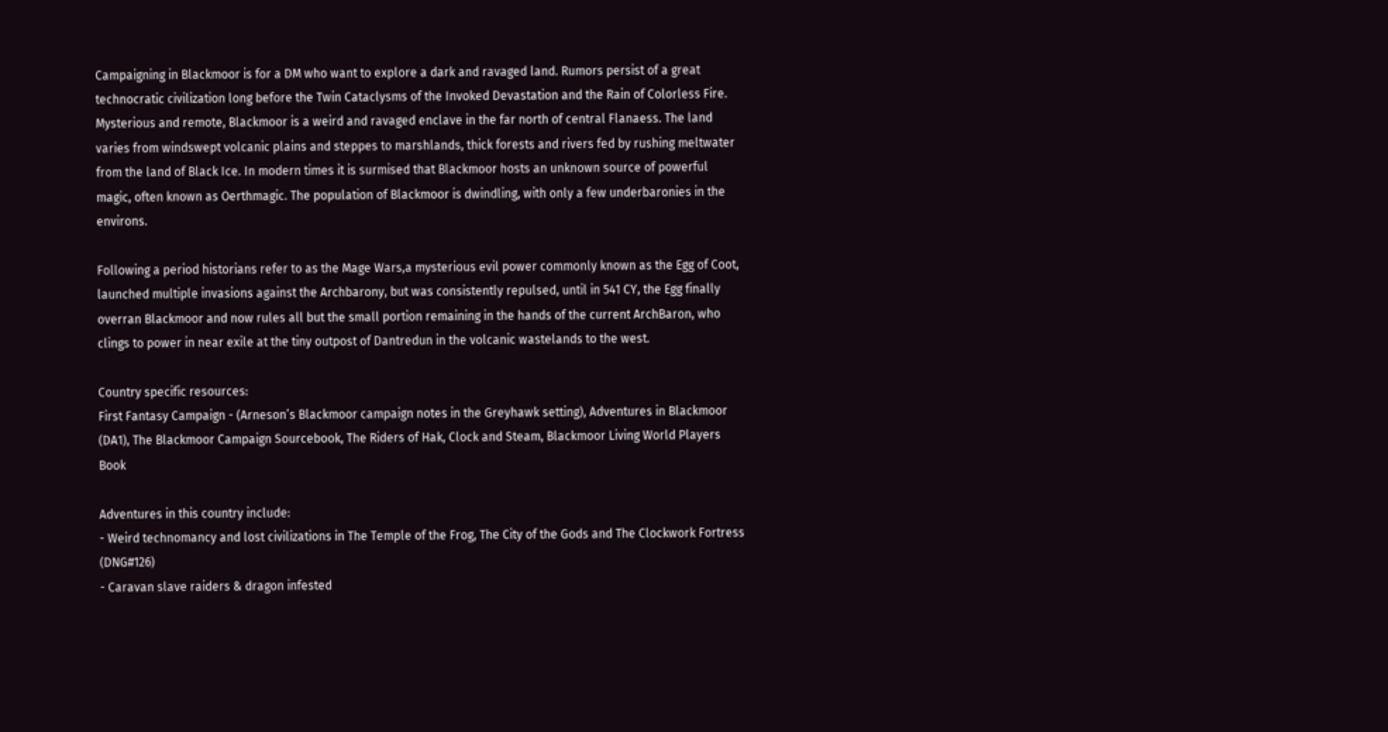Campaigning in Blackmoor is for a DM who want to explore a dark and ravaged land. Rumors persist of a great technocratic civilization long before the Twin Cataclysms of the Invoked Devastation and the Rain of Colorless Fire. Mysterious and remote, Blackmoor is a weird and ravaged enclave in the far north of central Flanaess. The land varies from windswept volcanic plains and steppes to marshlands, thick forests and rivers fed by rushing meltwater from the land of Black Ice. In modern times it is surmised that Blackmoor hosts an unknown source of powerful magic, often known as Oerthmagic. The population of Blackmoor is dwindling, with only a few underbaronies in the environs.

Following a period historians refer to as the Mage Wars,a mysterious evil power commonly known as the Egg of Coot, launched multiple invasions against the Archbarony, but was consistently repulsed, until in 541 CY, the Egg finally overran Blackmoor and now rules all but the small portion remaining in the hands of the current ArchBaron, who clings to power in near exile at the tiny outpost of Dantredun in the volcanic wastelands to the west.

Country specific resources:
First Fantasy Campaign - (Arneson’s Blackmoor campaign notes in the Greyhawk setting), Adventures in Blackmoor (DA1), The Blackmoor Campaign Sourcebook, The Riders of Hak, Clock and Steam, Blackmoor Living World Players Book

Adventures in this country include:
- Weird technomancy and lost civilizations in The Temple of the Frog, The City of the Gods and The Clockwork Fortress (DNG#126)
- Caravan slave raiders & dragon infested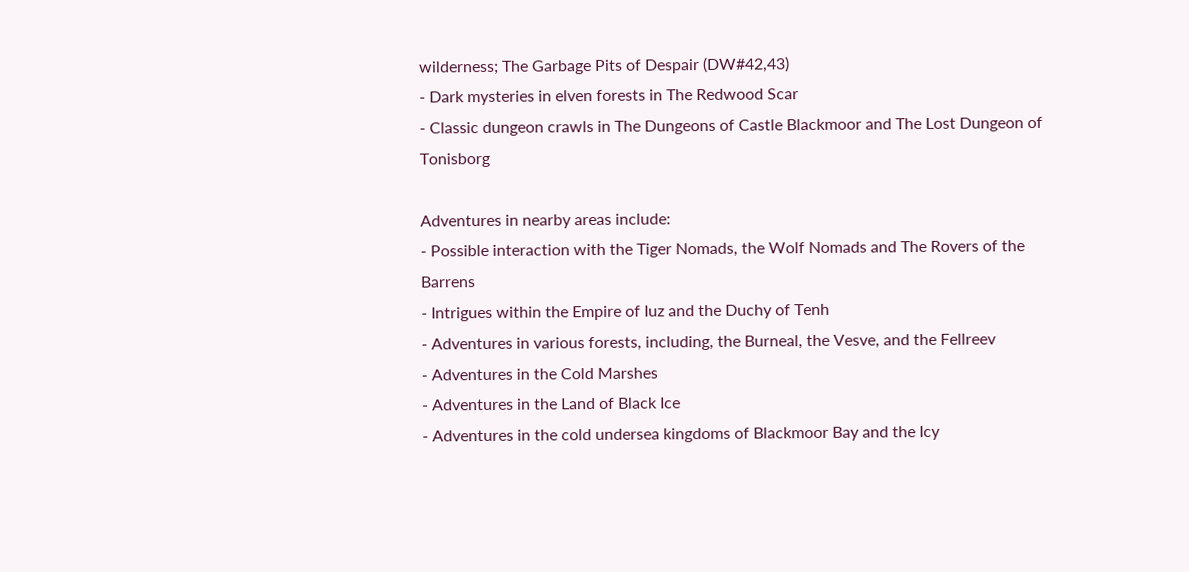wilderness; The Garbage Pits of Despair (DW#42,43)
- Dark mysteries in elven forests in The Redwood Scar
- Classic dungeon crawls in The Dungeons of Castle Blackmoor and The Lost Dungeon of Tonisborg

Adventures in nearby areas include:
- Possible interaction with the Tiger Nomads, the Wolf Nomads and The Rovers of the Barrens
- Intrigues within the Empire of Iuz and the Duchy of Tenh
- Adventures in various forests, including, the Burneal, the Vesve, and the Fellreev
- Adventures in the Cold Marshes
- Adventures in the Land of Black Ice
- Adventures in the cold undersea kingdoms of Blackmoor Bay and the Icy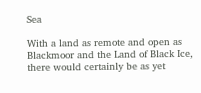Sea

With a land as remote and open as Blackmoor and the Land of Black Ice, there would certainly be as yet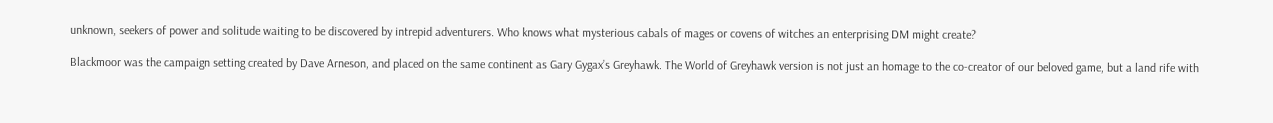unknown, seekers of power and solitude waiting to be discovered by intrepid adventurers. Who knows what mysterious cabals of mages or covens of witches an enterprising DM might create?

Blackmoor was the campaign setting created by Dave Arneson, and placed on the same continent as Gary Gygax’s Greyhawk. The World of Greyhawk version is not just an homage to the co-creator of our beloved game, but a land rife with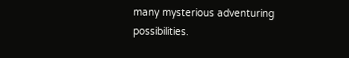many mysterious adventuring possibilities.